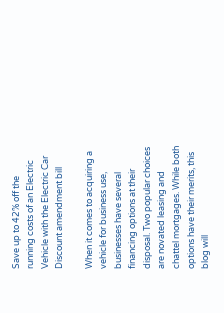Save up to 42% off the running costs of an Electric Vehicle with the Electric Car Discount amendment bill

When it comes to acquiring a vehicle for business use, businesses have several financing options at their disposal. Two popular choices are novated leasing and chattel mortgages. While both options have their merits, this blog will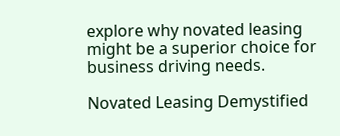explore why novated leasing might be a superior choice for business driving needs.

Novated Leasing Demystified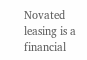Novated leasing is a financial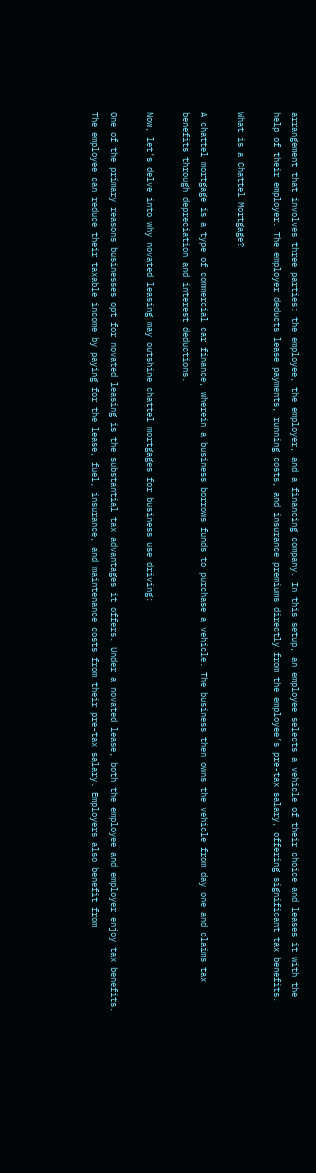arrangement that involves three parties: the employee, the employer, and a financing company. In this setup, an employee selects a vehicle of their choice and leases it with the help of their employer. The employer deducts lease payments, running costs, and insurance premiums directly from the employee’s pre-tax salary, offering significant tax benefits.

What is a Chattel Mortgage?

A chattel mortgage is a type of commercial car finance, wherein a business borrows funds to purchase a vehicle. The business then owns the vehicle from day one and claims tax benefits through depreciation and interest deductions.

Now, let’s delve into why novated leasing may outshine chattel mortgages for business use driving:

One of the primary reasons businesses opt for novated leasing is the substantial tax advantages it offers. Under a novated lease, both the employee and employer enjoy tax benefits. The employee can reduce their taxable income by paying for the lease, fuel, insurance, and maintenance costs from their pre-tax salary. Employers also benefit from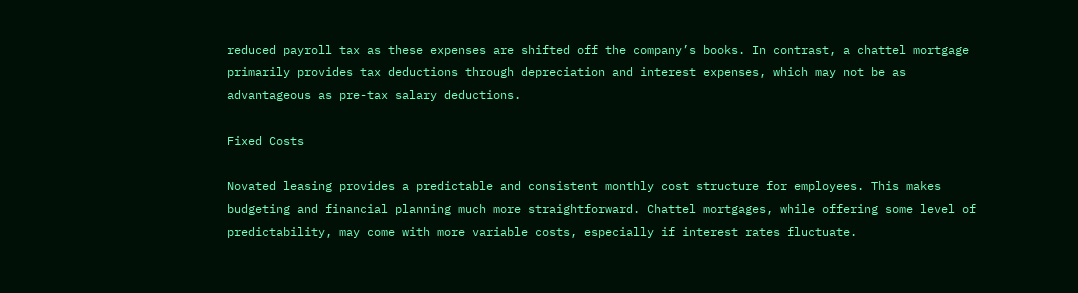reduced payroll tax as these expenses are shifted off the company’s books. In contrast, a chattel mortgage primarily provides tax deductions through depreciation and interest expenses, which may not be as advantageous as pre-tax salary deductions.

Fixed Costs

Novated leasing provides a predictable and consistent monthly cost structure for employees. This makes budgeting and financial planning much more straightforward. Chattel mortgages, while offering some level of predictability, may come with more variable costs, especially if interest rates fluctuate.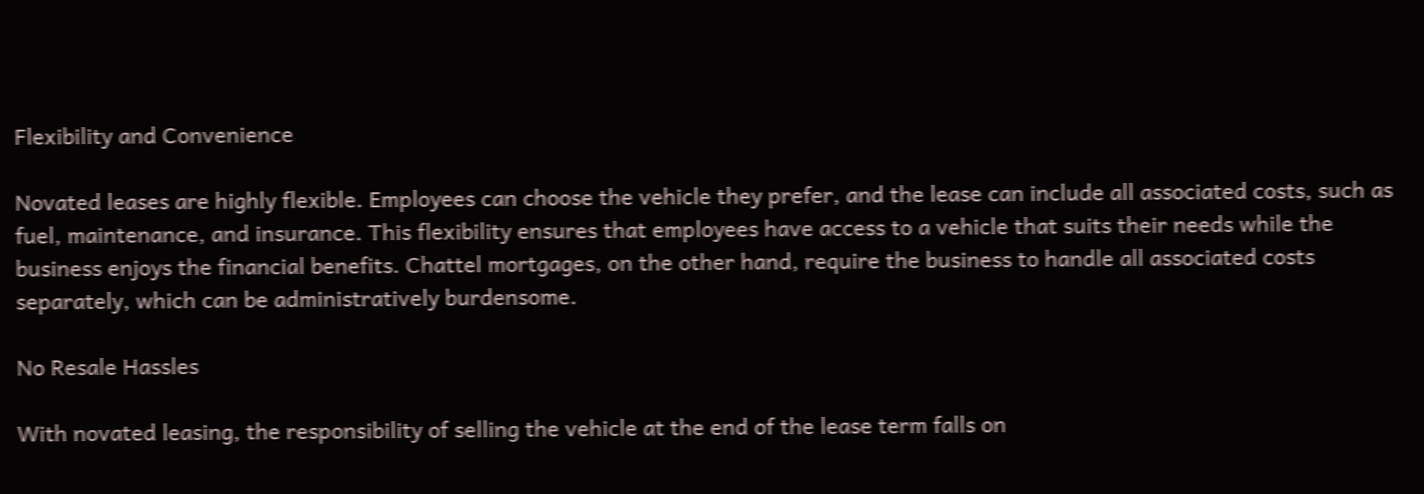Flexibility and Convenience

Novated leases are highly flexible. Employees can choose the vehicle they prefer, and the lease can include all associated costs, such as fuel, maintenance, and insurance. This flexibility ensures that employees have access to a vehicle that suits their needs while the business enjoys the financial benefits. Chattel mortgages, on the other hand, require the business to handle all associated costs separately, which can be administratively burdensome.

No Resale Hassles

With novated leasing, the responsibility of selling the vehicle at the end of the lease term falls on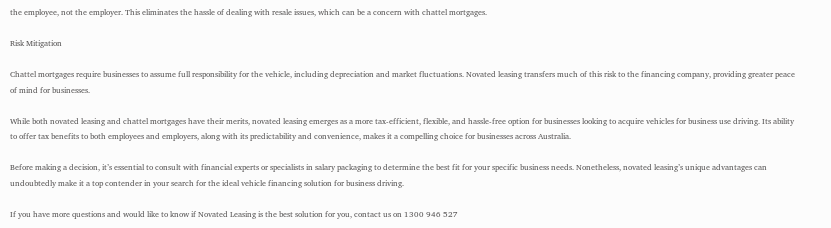the employee, not the employer. This eliminates the hassle of dealing with resale issues, which can be a concern with chattel mortgages.

Risk Mitigation

Chattel mortgages require businesses to assume full responsibility for the vehicle, including depreciation and market fluctuations. Novated leasing transfers much of this risk to the financing company, providing greater peace of mind for businesses.

While both novated leasing and chattel mortgages have their merits, novated leasing emerges as a more tax-efficient, flexible, and hassle-free option for businesses looking to acquire vehicles for business use driving. Its ability to offer tax benefits to both employees and employers, along with its predictability and convenience, makes it a compelling choice for businesses across Australia.

Before making a decision, it’s essential to consult with financial experts or specialists in salary packaging to determine the best fit for your specific business needs. Nonetheless, novated leasing’s unique advantages can undoubtedly make it a top contender in your search for the ideal vehicle financing solution for business driving.

If you have more questions and would like to know if Novated Leasing is the best solution for you, contact us on 1300 946 527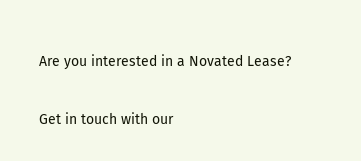Are you interested in a Novated Lease?

Get in touch with our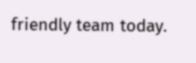friendly team today.